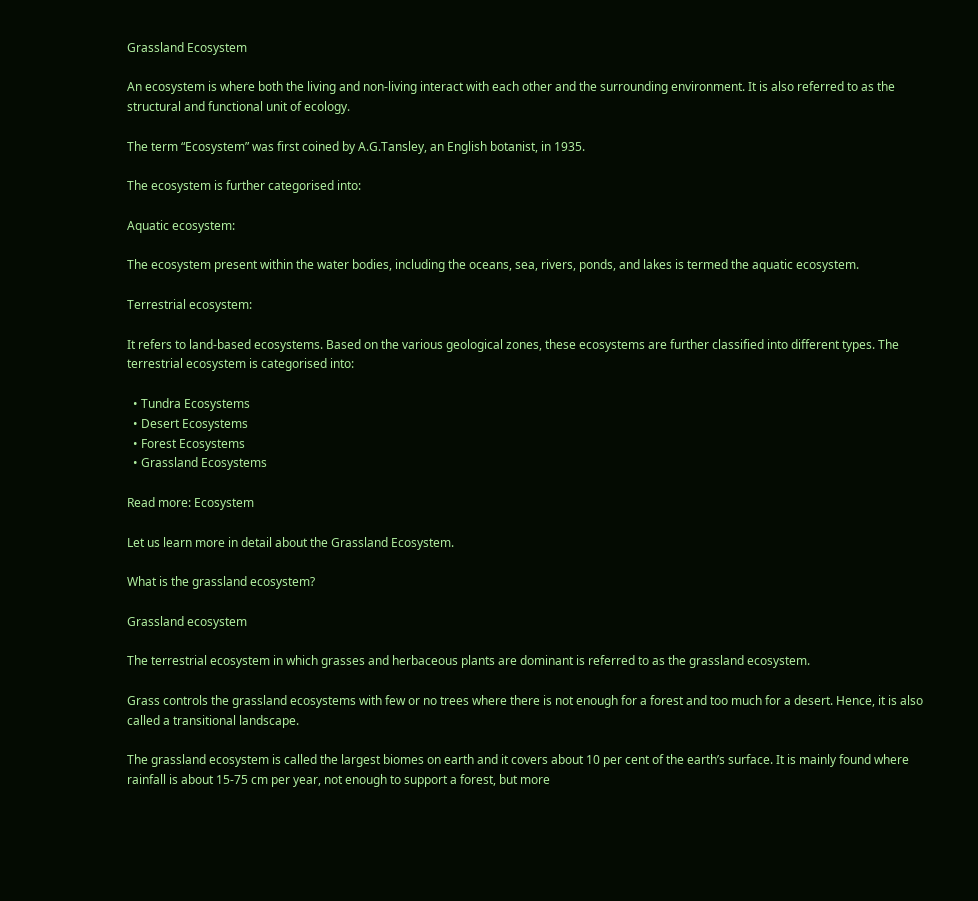Grassland Ecosystem

An ecosystem is where both the living and non-living interact with each other and the surrounding environment. It is also referred to as the structural and functional unit of ecology.

The term “Ecosystem” was first coined by A.G.Tansley, an English botanist, in 1935.

The ecosystem is further categorised into:

Aquatic ecosystem:

The ecosystem present within the water bodies, including the oceans, sea, rivers, ponds, and lakes is termed the aquatic ecosystem.

Terrestrial ecosystem:

It refers to land-based ecosystems. Based on the various geological zones, these ecosystems are further classified into different types. The terrestrial ecosystem is categorised into:

  • Tundra Ecosystems
  • Desert Ecosystems
  • Forest Ecosystems
  • Grassland Ecosystems

Read more: Ecosystem

Let us learn more in detail about the Grassland Ecosystem.

What is the grassland ecosystem?

Grassland ecosystem

The terrestrial ecosystem in which grasses and herbaceous plants are dominant is referred to as the grassland ecosystem.

Grass controls the grassland ecosystems with few or no trees where there is not enough for a forest and too much for a desert. Hence, it is also called a transitional landscape.

The grassland ecosystem is called the largest biomes on earth and it covers about 10 per cent of the earth’s surface. It is mainly found where rainfall is about 15-75 cm per year, not enough to support a forest, but more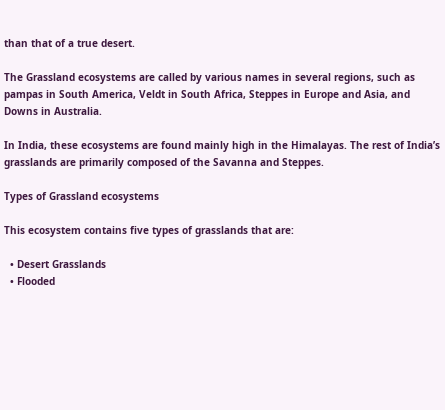than that of a true desert.

The Grassland ecosystems are called by various names in several regions, such as pampas in South America, Veldt in South Africa, Steppes in Europe and Asia, and Downs in Australia.

In India, these ecosystems are found mainly high in the Himalayas. The rest of India’s grasslands are primarily composed of the Savanna and Steppes.

Types of Grassland ecosystems

This ecosystem contains five types of grasslands that are:

  • Desert Grasslands
  • Flooded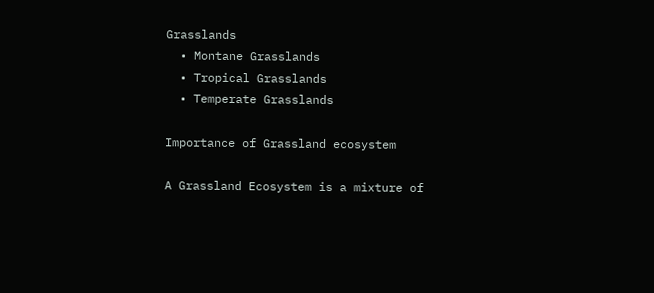Grasslands
  • Montane Grasslands
  • Tropical Grasslands
  • Temperate Grasslands

Importance of Grassland ecosystem

A Grassland Ecosystem is a mixture of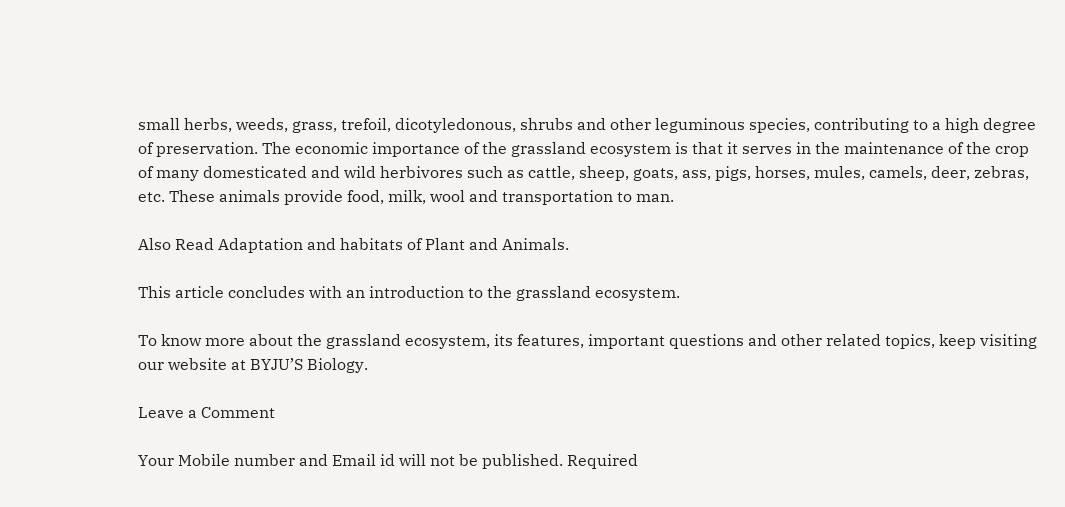small herbs, weeds, grass, trefoil, dicotyledonous, shrubs and other leguminous species, contributing to a high degree of preservation. The economic importance of the grassland ecosystem is that it serves in the maintenance of the crop of many domesticated and wild herbivores such as cattle, sheep, goats, ass, pigs, horses, mules, camels, deer, zebras, etc. These animals provide food, milk, wool and transportation to man.

Also Read Adaptation and habitats of Plant and Animals.

This article concludes with an introduction to the grassland ecosystem.

To know more about the grassland ecosystem, its features, important questions and other related topics, keep visiting our website at BYJU’S Biology.

Leave a Comment

Your Mobile number and Email id will not be published. Required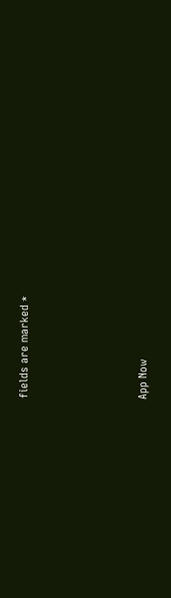fields are marked *




App Now